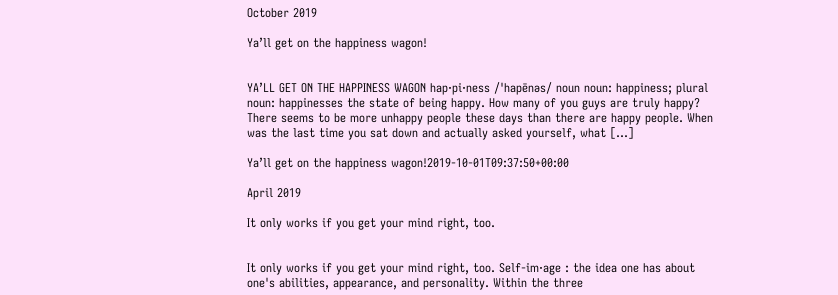October 2019

Ya’ll get on the happiness wagon!


YA’LL GET ON THE HAPPINESS WAGON hap·pi·ness /ˈhapēnəs/ noun noun: happiness; plural noun: happinesses the state of being happy. How many of you guys are truly happy?  There seems to be more unhappy people these days than there are happy people. When was the last time you sat down and actually asked yourself, what [...]

Ya’ll get on the happiness wagon!2019-10-01T09:37:50+00:00

April 2019

It only works if you get your mind right, too.


It only works if you get your mind right, too. Self-im·age : the idea one has about one's abilities, appearance, and personality. Within the three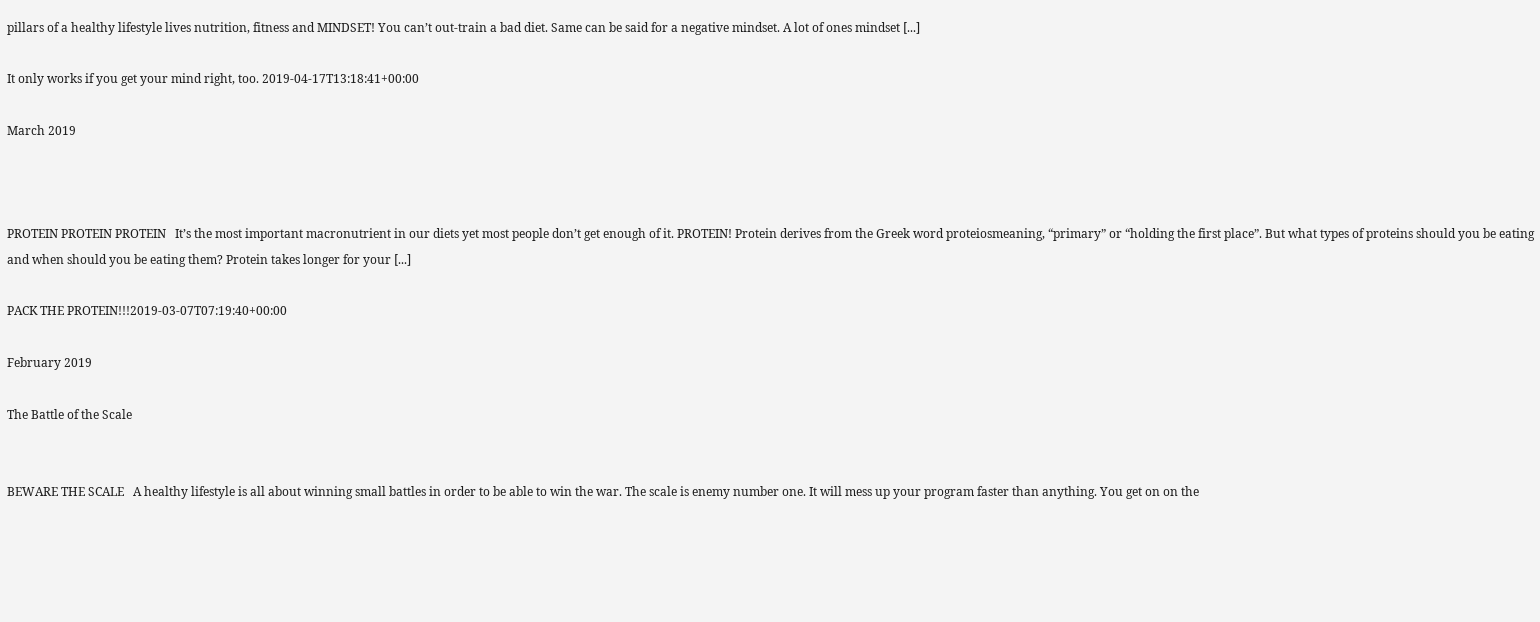pillars of a healthy lifestyle lives nutrition, fitness and MINDSET! You can’t out-train a bad diet. Same can be said for a negative mindset. A lot of ones mindset [...]

It only works if you get your mind right, too. 2019-04-17T13:18:41+00:00

March 2019



PROTEIN PROTEIN PROTEIN   It’s the most important macronutrient in our diets yet most people don’t get enough of it. PROTEIN! Protein derives from the Greek word proteiosmeaning, “primary” or “holding the first place”. But what types of proteins should you be eating and when should you be eating them? Protein takes longer for your [...]

PACK THE PROTEIN!!!2019-03-07T07:19:40+00:00

February 2019

The Battle of the Scale


BEWARE THE SCALE   A healthy lifestyle is all about winning small battles in order to be able to win the war. The scale is enemy number one. It will mess up your program faster than anything. You get on on the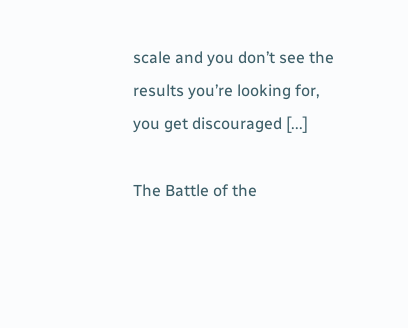scale and you don’t see the results you’re looking for, you get discouraged [...]

The Battle of the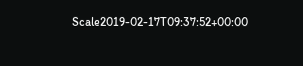Scale2019-02-17T09:37:52+00:00